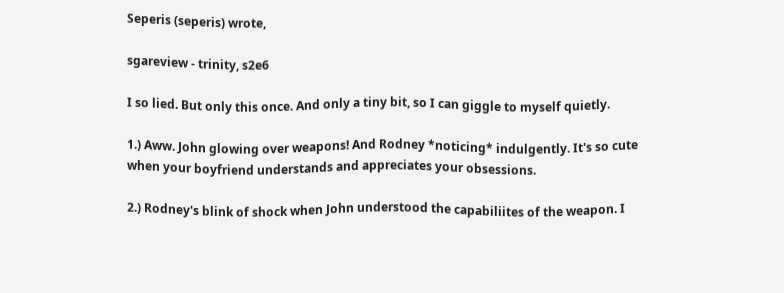Seperis (seperis) wrote,

sgareview - trinity, s2e6

I so lied. But only this once. And only a tiny bit, so I can giggle to myself quietly.

1.) Aww. John glowing over weapons! And Rodney *noticing* indulgently. It's so cute when your boyfriend understands and appreciates your obsessions.

2.) Rodney's blink of shock when John understood the capabiliites of the weapon. I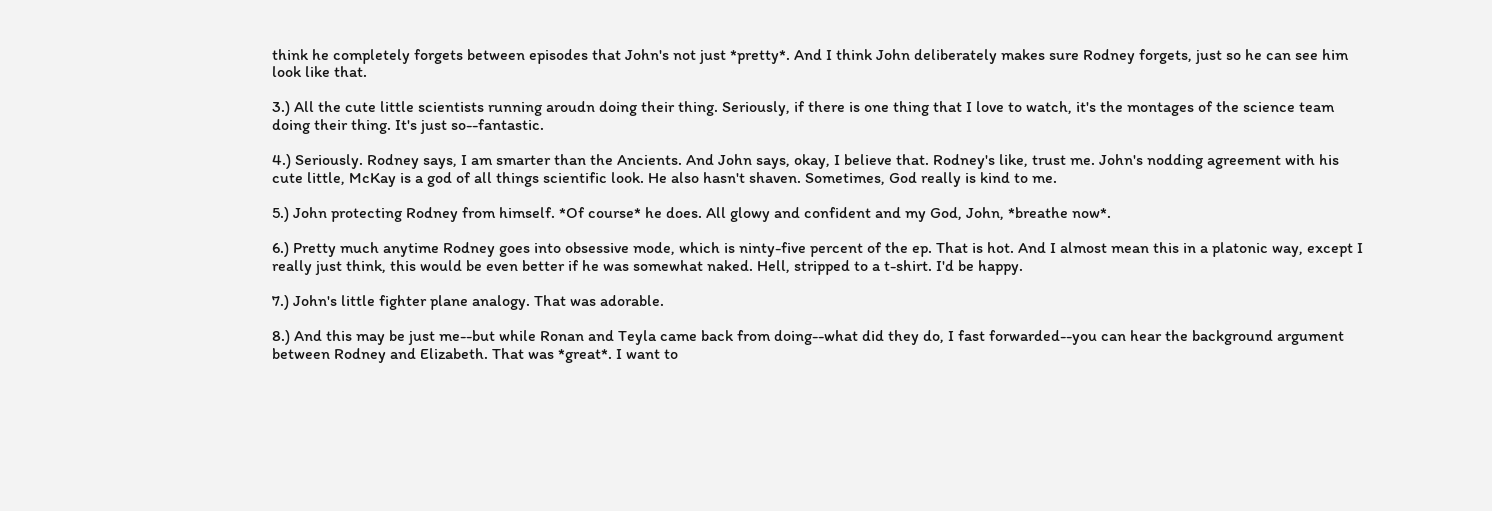think he completely forgets between episodes that John's not just *pretty*. And I think John deliberately makes sure Rodney forgets, just so he can see him look like that.

3.) All the cute little scientists running aroudn doing their thing. Seriously, if there is one thing that I love to watch, it's the montages of the science team doing their thing. It's just so--fantastic.

4.) Seriously. Rodney says, I am smarter than the Ancients. And John says, okay, I believe that. Rodney's like, trust me. John's nodding agreement with his cute little, McKay is a god of all things scientific look. He also hasn't shaven. Sometimes, God really is kind to me.

5.) John protecting Rodney from himself. *Of course* he does. All glowy and confident and my God, John, *breathe now*.

6.) Pretty much anytime Rodney goes into obsessive mode, which is ninty-five percent of the ep. That is hot. And I almost mean this in a platonic way, except I really just think, this would be even better if he was somewhat naked. Hell, stripped to a t-shirt. I'd be happy.

7.) John's little fighter plane analogy. That was adorable.

8.) And this may be just me--but while Ronan and Teyla came back from doing--what did they do, I fast forwarded--you can hear the background argument between Rodney and Elizabeth. That was *great*. I want to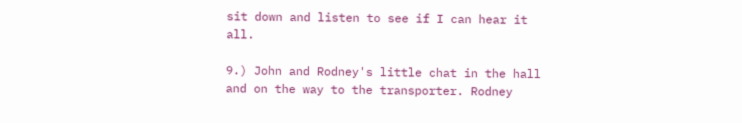sit down and listen to see if I can hear it all.

9.) John and Rodney's little chat in the hall and on the way to the transporter. Rodney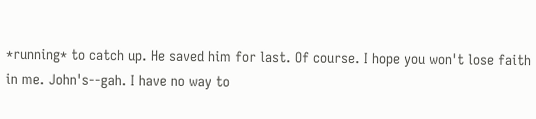*running* to catch up. He saved him for last. Of course. I hope you won't lose faith in me. John's--gah. I have no way to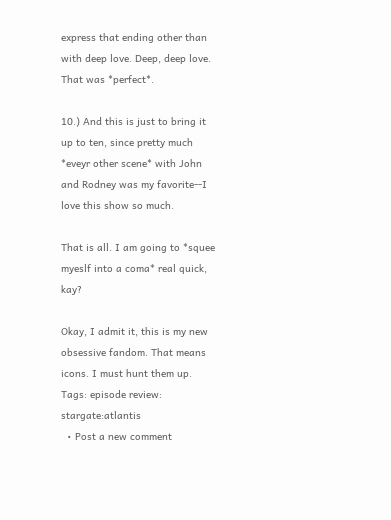express that ending other than with deep love. Deep, deep love. That was *perfect*.

10.) And this is just to bring it up to ten, since pretty much *eveyr other scene* with John and Rodney was my favorite--I love this show so much.

That is all. I am going to *squee myeslf into a coma* real quick, kay?

Okay, I admit it, this is my new obsessive fandom. That means icons. I must hunt them up.
Tags: episode review: stargate:atlantis
  • Post a new comment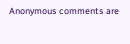Anonymous comments are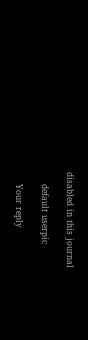disabled in this journal

    default userpic

    Your reply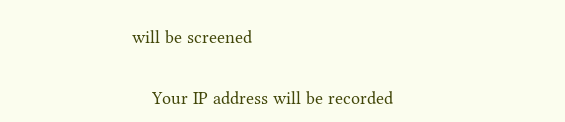will be screened

    Your IP address will be recorded